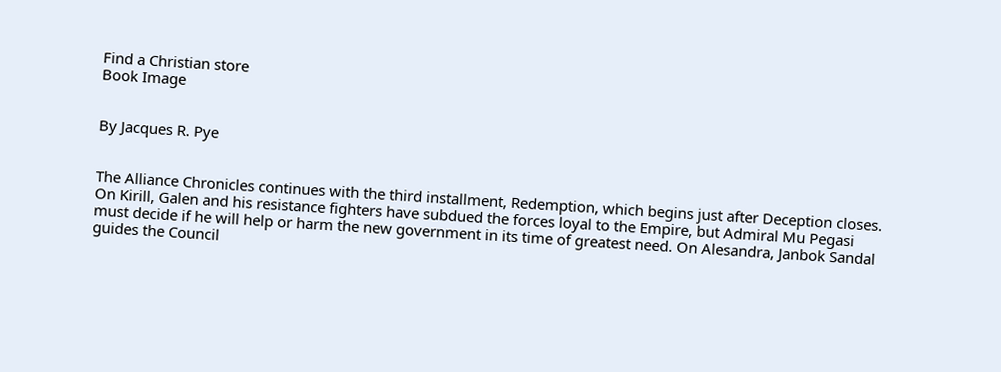Find a Christian store
Book Image


By Jacques R. Pye


The Alliance Chronicles continues with the third installment, Redemption, which begins just after Deception closes. On Kirill, Galen and his resistance fighters have subdued the forces loyal to the Empire, but Admiral Mu Pegasi must decide if he will help or harm the new government in its time of greatest need. On Alesandra, Janbok Sandal guides the Council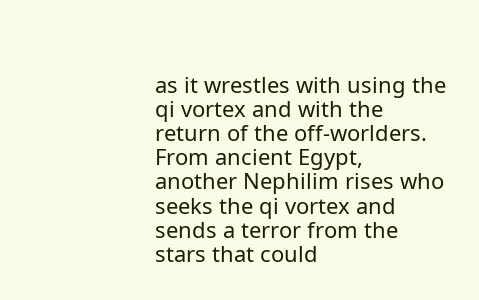as it wrestles with using the qi vortex and with the return of the off-worlders. From ancient Egypt, another Nephilim rises who seeks the qi vortex and sends a terror from the stars that could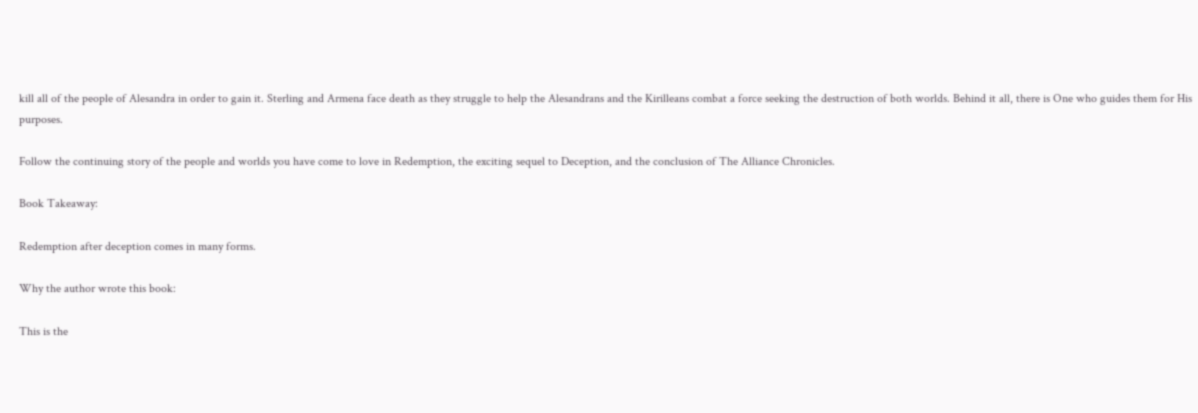kill all of the people of Alesandra in order to gain it. Sterling and Armena face death as they struggle to help the Alesandrans and the Kirilleans combat a force seeking the destruction of both worlds. Behind it all, there is One who guides them for His purposes.

Follow the continuing story of the people and worlds you have come to love in Redemption, the exciting sequel to Deception, and the conclusion of The Alliance Chronicles.

Book Takeaway:

Redemption after deception comes in many forms.

Why the author wrote this book:

This is the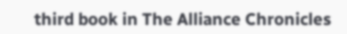third book in The Alliance Chronicles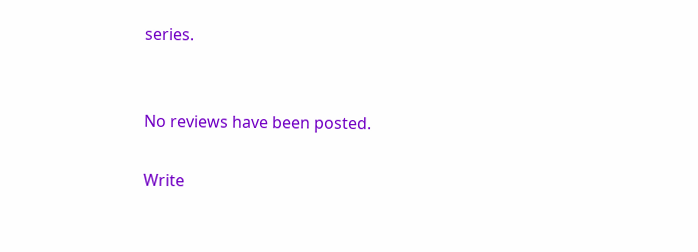series.


No reviews have been posted.

Write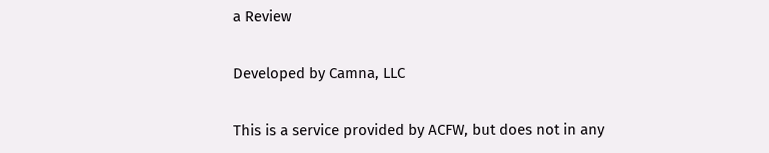a Review

Developed by Camna, LLC

This is a service provided by ACFW, but does not in any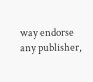way endorse any publisher,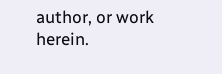author, or work herein.